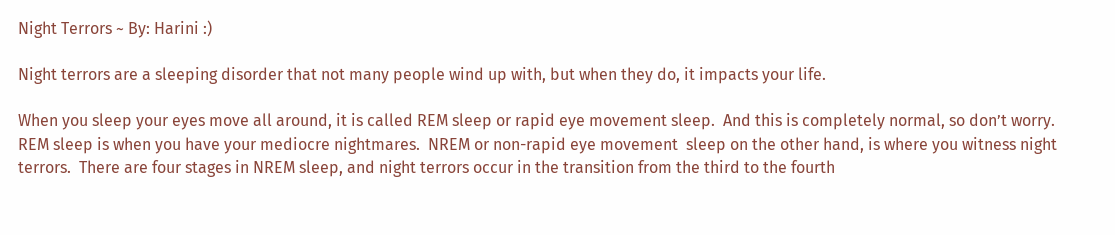Night Terrors ~ By: Harini :)

Night terrors are a sleeping disorder that not many people wind up with, but when they do, it impacts your life.

When you sleep your eyes move all around, it is called REM sleep or rapid eye movement sleep.  And this is completely normal, so don’t worry.  REM sleep is when you have your mediocre nightmares.  NREM or non-rapid eye movement  sleep on the other hand, is where you witness night terrors.  There are four stages in NREM sleep, and night terrors occur in the transition from the third to the fourth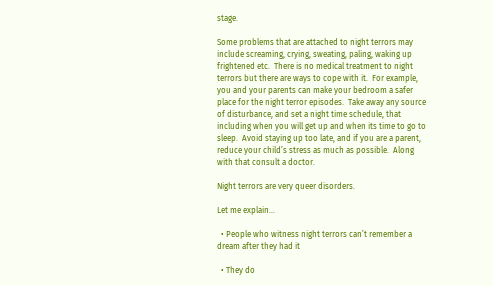stage.

Some problems that are attached to night terrors may include screaming, crying, sweating, paling, waking up frightened etc.  There is no medical treatment to night terrors but there are ways to cope with it.  For example, you and your parents can make your bedroom a safer place for the night terror episodes.  Take away any source of disturbance, and set a night time schedule, that including when you will get up and when its time to go to sleep.  Avoid staying up too late, and if you are a parent, reduce your child’s stress as much as possible.  Along with that consult a doctor.

Night terrors are very queer disorders.

Let me explain…

  • People who witness night terrors can’t remember a dream after they had it

  • They do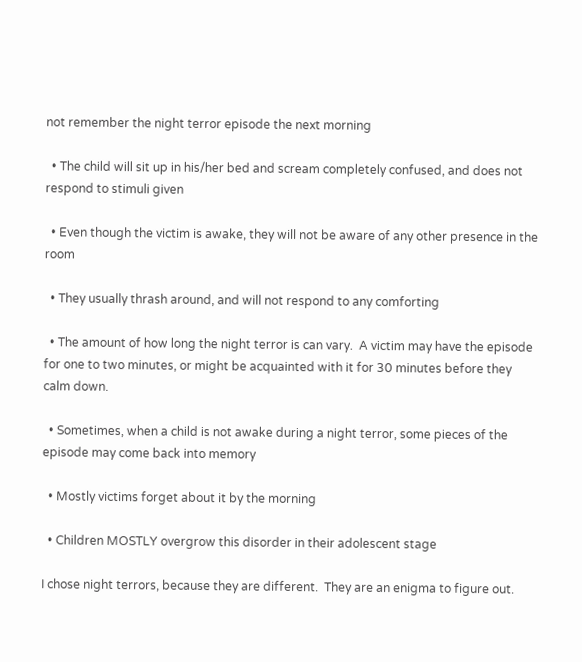not remember the night terror episode the next morning

  • The child will sit up in his/her bed and scream completely confused, and does not respond to stimuli given

  • Even though the victim is awake, they will not be aware of any other presence in the room

  • They usually thrash around, and will not respond to any comforting

  • The amount of how long the night terror is can vary.  A victim may have the episode for one to two minutes, or might be acquainted with it for 30 minutes before they calm down.

  • Sometimes, when a child is not awake during a night terror, some pieces of the episode may come back into memory

  • Mostly victims forget about it by the morning

  • Children MOSTLY overgrow this disorder in their adolescent stage

I chose night terrors, because they are different.  They are an enigma to figure out.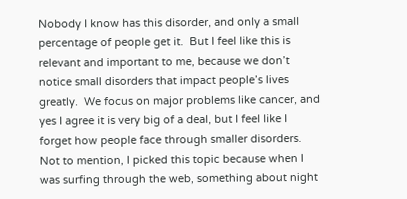Nobody I know has this disorder, and only a small percentage of people get it.  But I feel like this is relevant and important to me, because we don’t notice small disorders that impact people’s lives greatly.  We focus on major problems like cancer, and yes I agree it is very big of a deal, but I feel like I forget how people face through smaller disorders.  Not to mention, I picked this topic because when I was surfing through the web, something about night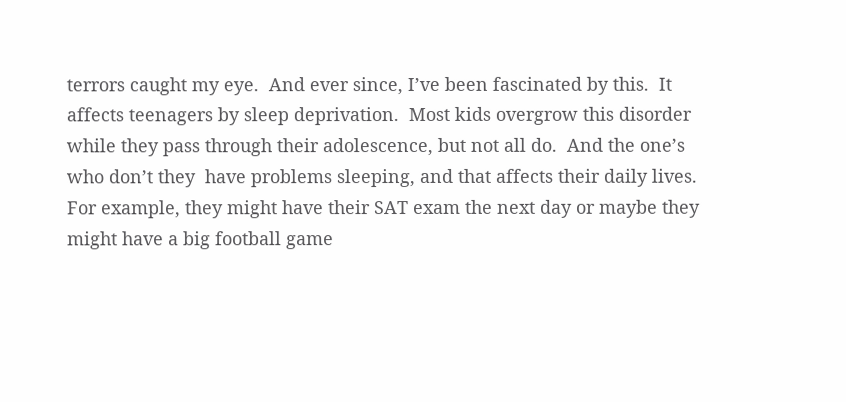terrors caught my eye.  And ever since, I’ve been fascinated by this.  It affects teenagers by sleep deprivation.  Most kids overgrow this disorder while they pass through their adolescence, but not all do.  And the one’s who don’t they  have problems sleeping, and that affects their daily lives.  For example, they might have their SAT exam the next day or maybe they might have a big football game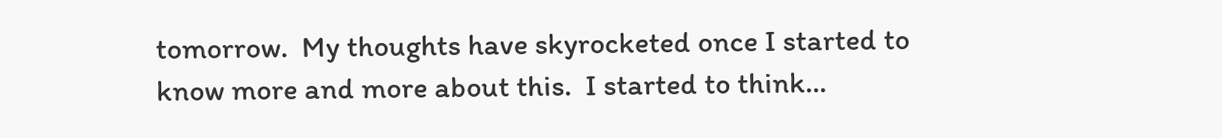tomorrow.  My thoughts have skyrocketed once I started to know more and more about this.  I started to think…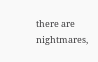there are nightmares,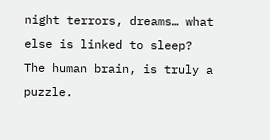night terrors, dreams… what else is linked to sleep?  The human brain, is truly a puzzle.